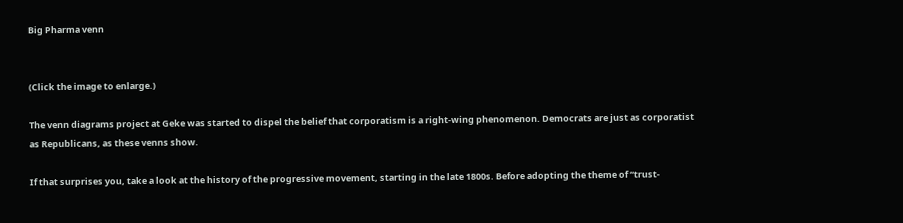Big Pharma venn


(Click the image to enlarge.)

The venn diagrams project at Geke was started to dispel the belief that corporatism is a right-wing phenomenon. Democrats are just as corporatist as Republicans, as these venns show.

If that surprises you, take a look at the history of the progressive movement, starting in the late 1800s. Before adopting the theme of “trust-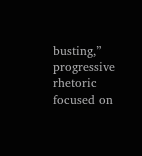busting,” progressive rhetoric focused on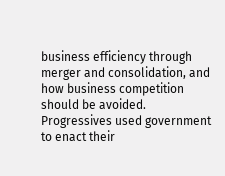business efficiency through merger and consolidation, and how business competition should be avoided. Progressives used government to enact their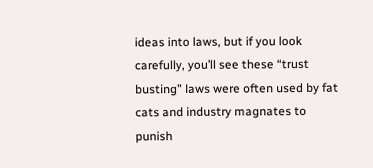ideas into laws, but if you look carefully, you’ll see these “trust busting” laws were often used by fat cats and industry magnates to punish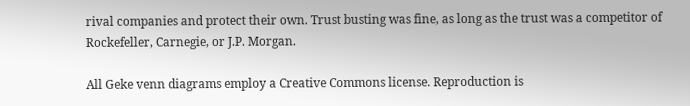rival companies and protect their own. Trust busting was fine, as long as the trust was a competitor of Rockefeller, Carnegie, or J.P. Morgan.

All Geke venn diagrams employ a Creative Commons license. Reproduction is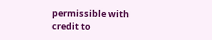permissible with credit to